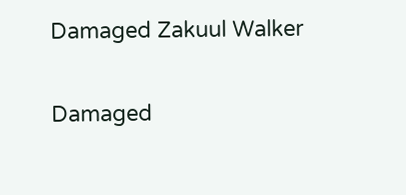Damaged Zakuul Walker

Damaged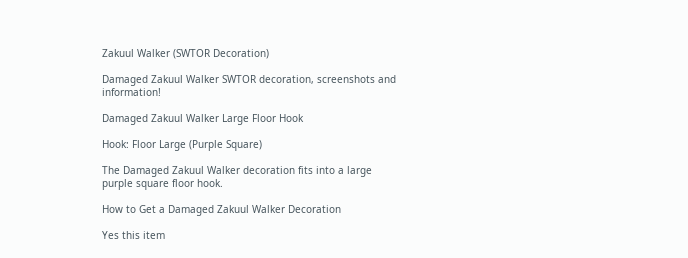Zakuul Walker (SWTOR Decoration)

Damaged Zakuul Walker SWTOR decoration, screenshots and information!

Damaged Zakuul Walker Large Floor Hook

Hook: Floor Large (Purple Square)

The Damaged Zakuul Walker decoration fits into a large purple square floor hook.

How to Get a Damaged Zakuul Walker Decoration

Yes this item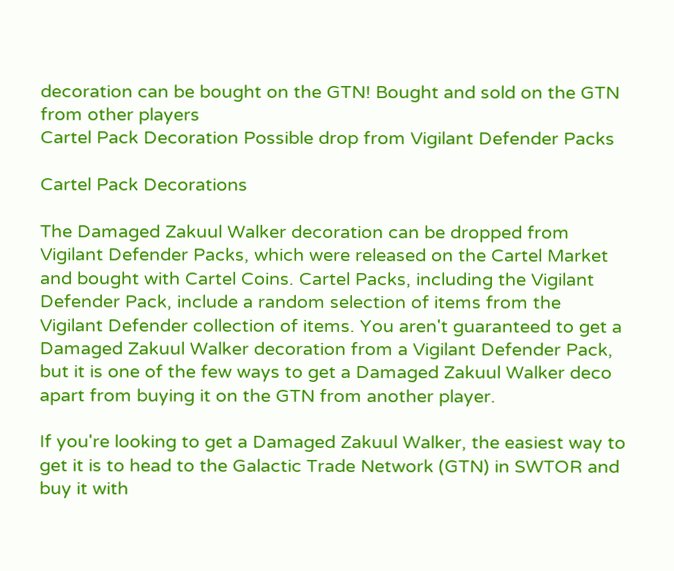decoration can be bought on the GTN! Bought and sold on the GTN from other players
Cartel Pack Decoration Possible drop from Vigilant Defender Packs

Cartel Pack Decorations

The Damaged Zakuul Walker decoration can be dropped from Vigilant Defender Packs, which were released on the Cartel Market and bought with Cartel Coins. Cartel Packs, including the Vigilant Defender Pack, include a random selection of items from the Vigilant Defender collection of items. You aren't guaranteed to get a Damaged Zakuul Walker decoration from a Vigilant Defender Pack, but it is one of the few ways to get a Damaged Zakuul Walker deco apart from buying it on the GTN from another player.

If you're looking to get a Damaged Zakuul Walker, the easiest way to get it is to head to the Galactic Trade Network (GTN) in SWTOR and buy it with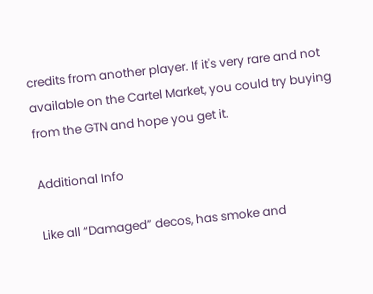credits from another player. If it's very rare and not available on the Cartel Market, you could try buying from the GTN and hope you get it.

Additional Info

Like all “Damaged” decos, has smoke and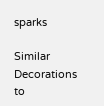sparks

Similar Decorations to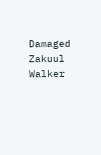Damaged Zakuul Walker